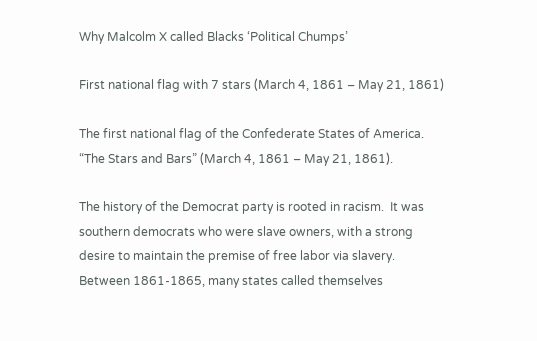Why Malcolm X called Blacks ‘Political Chumps’

First national flag with 7 stars (March 4, 1861 – May 21, 1861)

The first national flag of the Confederate States of America. “The Stars and Bars” (March 4, 1861 – May 21, 1861).

The history of the Democrat party is rooted in racism.  It was southern democrats who were slave owners, with a strong desire to maintain the premise of free labor via slavery.  Between 1861-1865, many states called themselves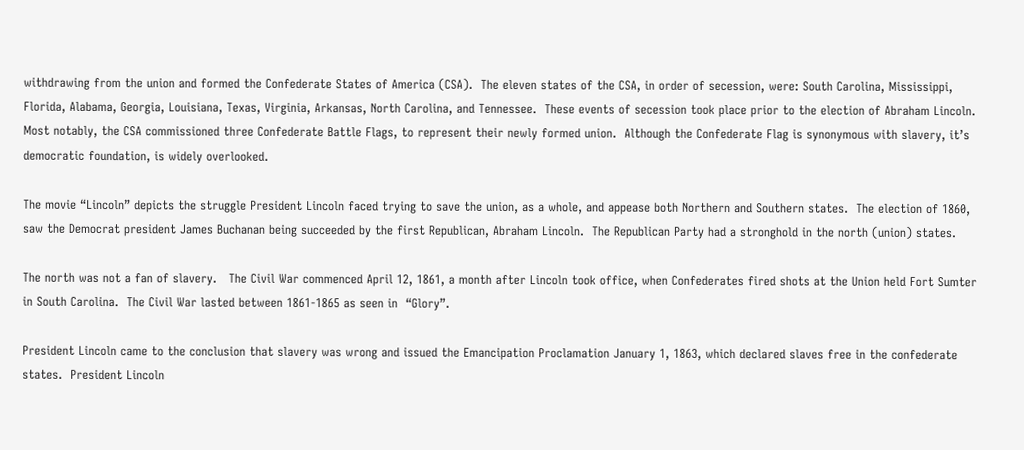withdrawing from the union and formed the Confederate States of America (CSA).  The eleven states of the CSA, in order of secession, were: South Carolina, Mississippi, Florida, Alabama, Georgia, Louisiana, Texas, Virginia, Arkansas, North Carolina, and Tennessee.  These events of secession took place prior to the election of Abraham Lincoln.  Most notably, the CSA commissioned three Confederate Battle Flags, to represent their newly formed union.  Although the Confederate Flag is synonymous with slavery, it’s democratic foundation, is widely overlooked.

The movie “Lincoln” depicts the struggle President Lincoln faced trying to save the union, as a whole, and appease both Northern and Southern states.  The election of 1860, saw the Democrat president James Buchanan being succeeded by the first Republican, Abraham Lincoln.  The Republican Party had a stronghold in the north (union) states.

The north was not a fan of slavery.   The Civil War commenced April 12, 1861, a month after Lincoln took office, when Confederates fired shots at the Union held Fort Sumter in South Carolina.  The Civil War lasted between 1861-1865 as seen in  “Glory”.

President Lincoln came to the conclusion that slavery was wrong and issued the Emancipation Proclamation January 1, 1863, which declared slaves free in the confederate states.  President Lincoln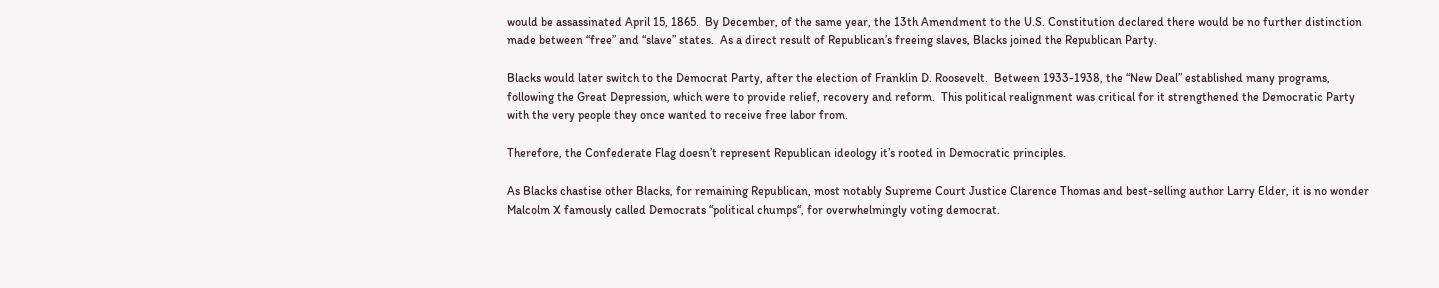would be assassinated April 15, 1865.  By December, of the same year, the 13th Amendment to the U.S. Constitution declared there would be no further distinction made between “free” and “slave” states.  As a direct result of Republican’s freeing slaves, Blacks joined the Republican Party.

Blacks would later switch to the Democrat Party, after the election of Franklin D. Roosevelt.  Between 1933-1938, the “New Deal” established many programs, following the Great Depression, which were to provide relief, recovery and reform.  This political realignment was critical for it strengthened the Democratic Party with the very people they once wanted to receive free labor from.

Therefore, the Confederate Flag doesn’t represent Republican ideology it’s rooted in Democratic principles.

As Blacks chastise other Blacks, for remaining Republican, most notably Supreme Court Justice Clarence Thomas and best-selling author Larry Elder, it is no wonder Malcolm X famously called Democrats “political chumps“, for overwhelmingly voting democrat.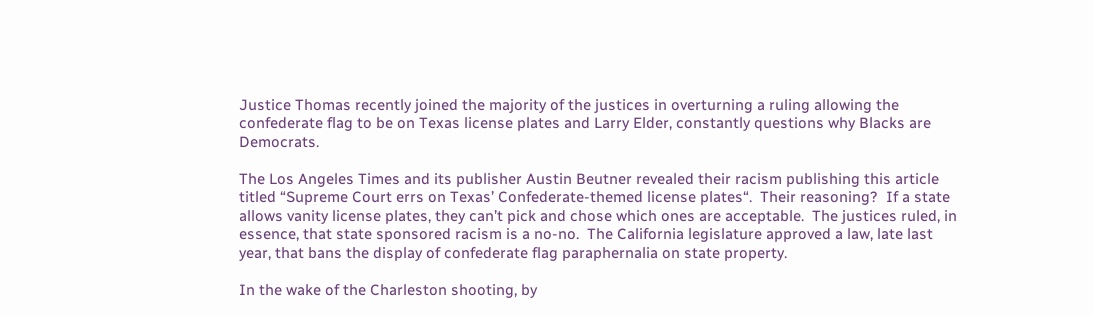Justice Thomas recently joined the majority of the justices in overturning a ruling allowing the confederate flag to be on Texas license plates and Larry Elder, constantly questions why Blacks are Democrats.

The Los Angeles Times and its publisher Austin Beutner revealed their racism publishing this article titled “Supreme Court errs on Texas’ Confederate-themed license plates“.  Their reasoning?  If a state allows vanity license plates, they can’t pick and chose which ones are acceptable.  The justices ruled, in essence, that state sponsored racism is a no-no.  The California legislature approved a law, late last year, that bans the display of confederate flag paraphernalia on state property.

In the wake of the Charleston shooting, by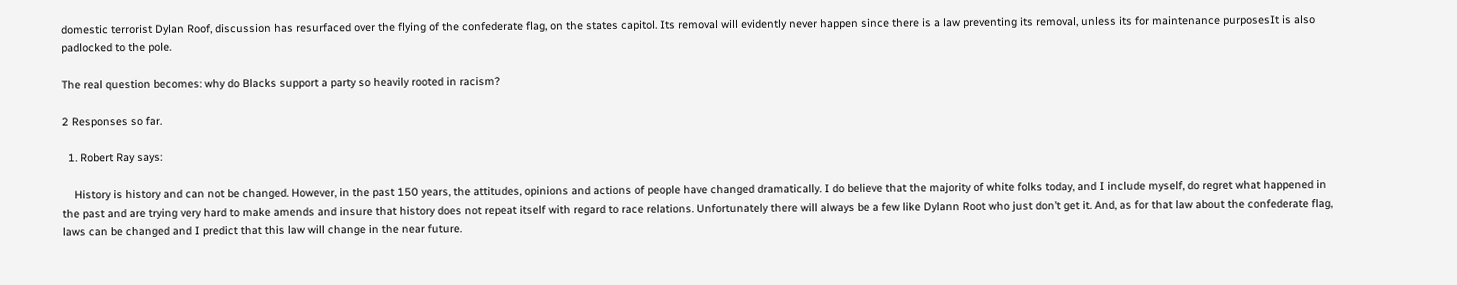domestic terrorist Dylan Roof, discussion has resurfaced over the flying of the confederate flag, on the states capitol. Its removal will evidently never happen since there is a law preventing its removal, unless its for maintenance purposesIt is also padlocked to the pole.

The real question becomes: why do Blacks support a party so heavily rooted in racism?

2 Responses so far.

  1. Robert Ray says:

    History is history and can not be changed. However, in the past 150 years, the attitudes, opinions and actions of people have changed dramatically. I do believe that the majority of white folks today, and I include myself, do regret what happened in the past and are trying very hard to make amends and insure that history does not repeat itself with regard to race relations. Unfortunately there will always be a few like Dylann Root who just don’t get it. And, as for that law about the confederate flag, laws can be changed and I predict that this law will change in the near future.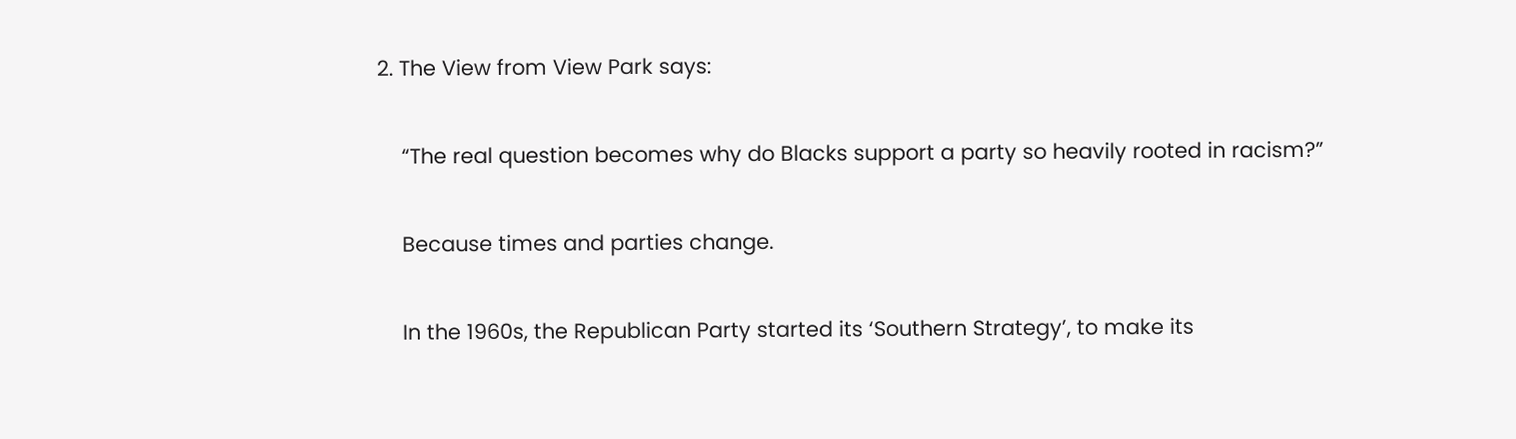2. The View from View Park says:

    “The real question becomes why do Blacks support a party so heavily rooted in racism?”

    Because times and parties change.

    In the 1960s, the Republican Party started its ‘Southern Strategy’, to make its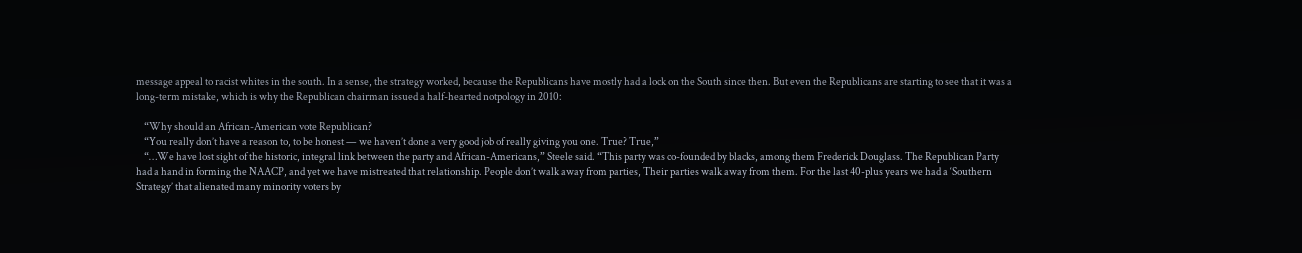message appeal to racist whites in the south. In a sense, the strategy worked, because the Republicans have mostly had a lock on the South since then. But even the Republicans are starting to see that it was a long-term mistake, which is why the Republican chairman issued a half-hearted notpology in 2010:

    “Why should an African-American vote Republican?
    “You really don’t have a reason to, to be honest — we haven’t done a very good job of really giving you one. True? True,”
    “…We have lost sight of the historic, integral link between the party and African-Americans,” Steele said. “This party was co-founded by blacks, among them Frederick Douglass. The Republican Party had a hand in forming the NAACP, and yet we have mistreated that relationship. People don’t walk away from parties, Their parties walk away from them. For the last 40-plus years we had a ‘Southern Strategy’ that alienated many minority voters by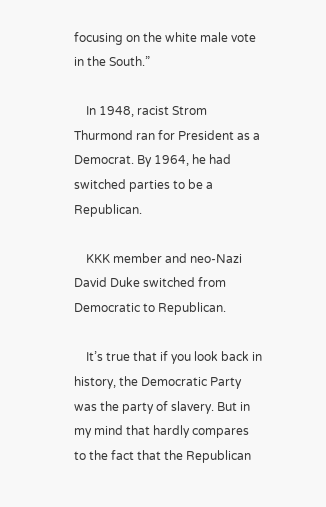focusing on the white male vote in the South.”

    In 1948, racist Strom Thurmond ran for President as a Democrat. By 1964, he had switched parties to be a Republican.

    KKK member and neo-Nazi David Duke switched from Democratic to Republican.

    It’s true that if you look back in history, the Democratic Party was the party of slavery. But in my mind that hardly compares to the fact that the Republican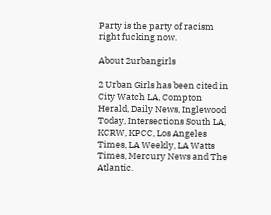Party is the party of racism right fucking now.

About 2urbangirls

2 Urban Girls has been cited in City Watch LA, Compton Herald, Daily News, Inglewood Today, Intersections South LA, KCRW, KPCC, Los Angeles Times, LA Weekly, LA Watts Times, Mercury News and The Atlantic.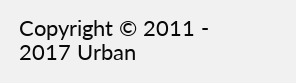Copyright © 2011 - 2017 Urban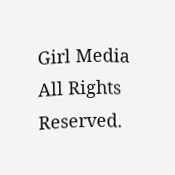Girl Media All Rights Reserved.